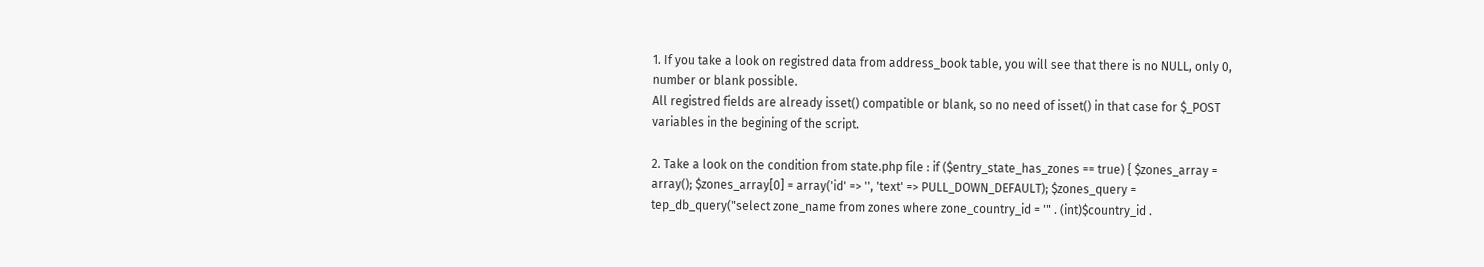1. If you take a look on registred data from address_book table, you will see that there is no NULL, only 0, number or blank possible.
All registred fields are already isset() compatible or blank, so no need of isset() in that case for $_POST variables in the begining of the script.

2. Take a look on the condition from state.php file : if ($entry_state_has_zones == true) { $zones_array = array(); $zones_array[0] = array('id' => '', 'text' => PULL_DOWN_DEFAULT); $zones_query = tep_db_query("select zone_name from zones where zone_country_id = '" . (int)$country_id .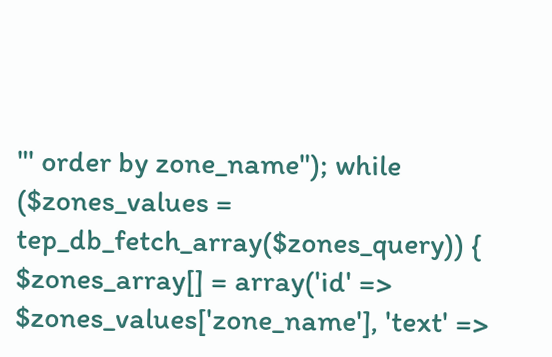"' order by zone_name"); while ($zones_values = tep_db_fetch_array($zones_query)) { $zones_array[] = array('id' => $zones_values['zone_name'], 'text' =>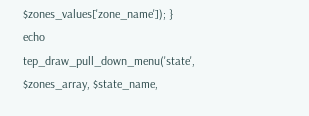$zones_values['zone_name']); } echo tep_draw_pull_down_menu('state', $zones_array, $state_name,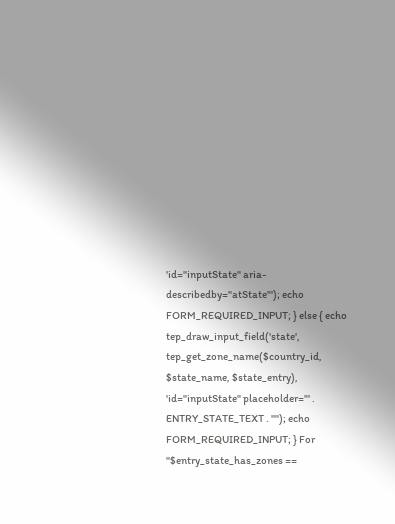'id="inputState" aria-describedby="atState"'); echo FORM_REQUIRED_INPUT; } else { echo tep_draw_input_field('state', tep_get_zone_name($country_id, $state_name, $state_entry), 'id="inputState" placeholder="' . ENTRY_STATE_TEXT . '"'); echo FORM_REQUIRED_INPUT; } For "$entry_state_has_zones ==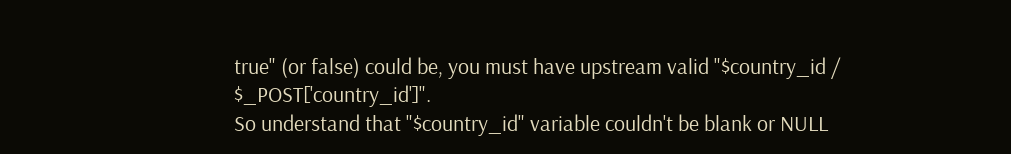true" (or false) could be, you must have upstream valid "$country_id / $_POST['country_id']".
So understand that "$country_id" variable couldn't be blank or NULL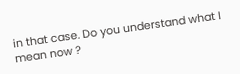in that case. Do you understand what I mean now ?